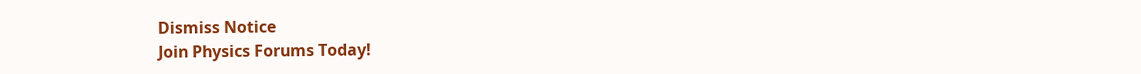Dismiss Notice
Join Physics Forums Today!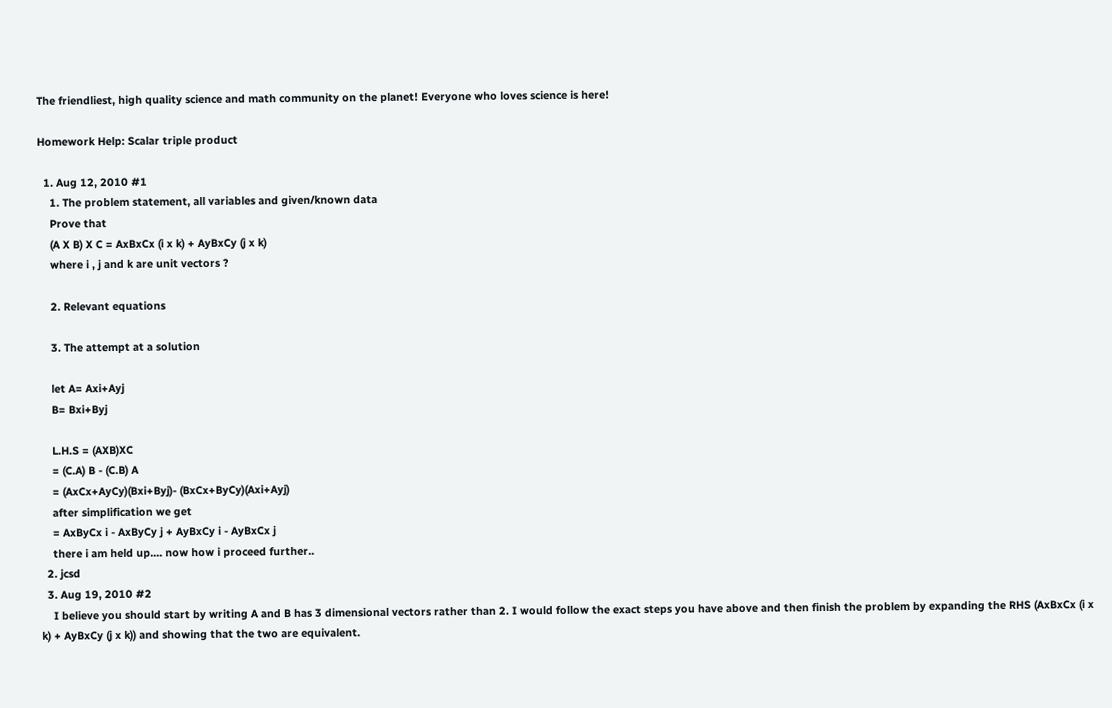The friendliest, high quality science and math community on the planet! Everyone who loves science is here!

Homework Help: Scalar triple product

  1. Aug 12, 2010 #1
    1. The problem statement, all variables and given/known data
    Prove that
    (A X B) X C = AxBxCx (i x k) + AyBxCy (j x k)
    where i , j and k are unit vectors ?

    2. Relevant equations

    3. The attempt at a solution

    let A= Axi+Ayj
    B= Bxi+Byj

    L.H.S = (AXB)XC
    = (C.A) B - (C.B) A
    = (AxCx+AyCy)(Bxi+Byj)- (BxCx+ByCy)(Axi+Ayj)
    after simplification we get
    = AxByCx i - AxByCy j + AyBxCy i - AyBxCx j
    there i am held up.... now how i proceed further..
  2. jcsd
  3. Aug 19, 2010 #2
    I believe you should start by writing A and B has 3 dimensional vectors rather than 2. I would follow the exact steps you have above and then finish the problem by expanding the RHS (AxBxCx (i x k) + AyBxCy (j x k)) and showing that the two are equivalent.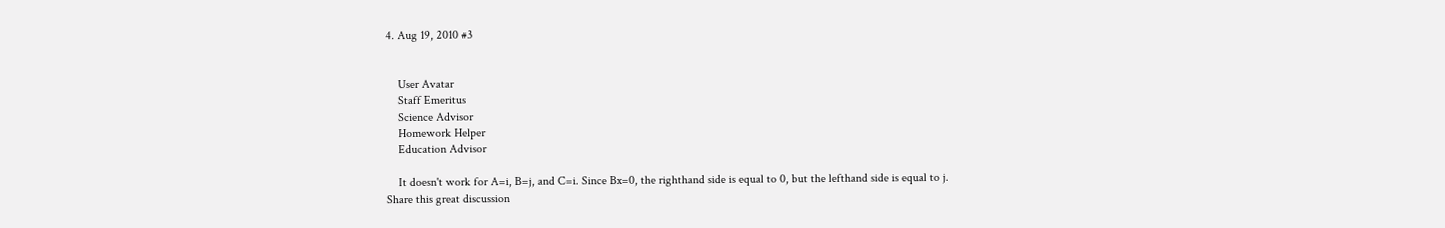4. Aug 19, 2010 #3


    User Avatar
    Staff Emeritus
    Science Advisor
    Homework Helper
    Education Advisor

    It doesn't work for A=i, B=j, and C=i. Since Bx=0, the righthand side is equal to 0, but the lefthand side is equal to j.
Share this great discussion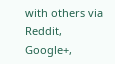with others via Reddit, Google+,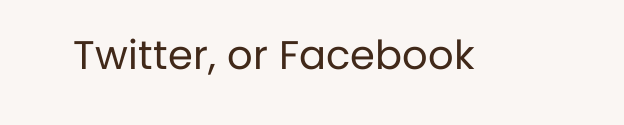Twitter, or Facebook